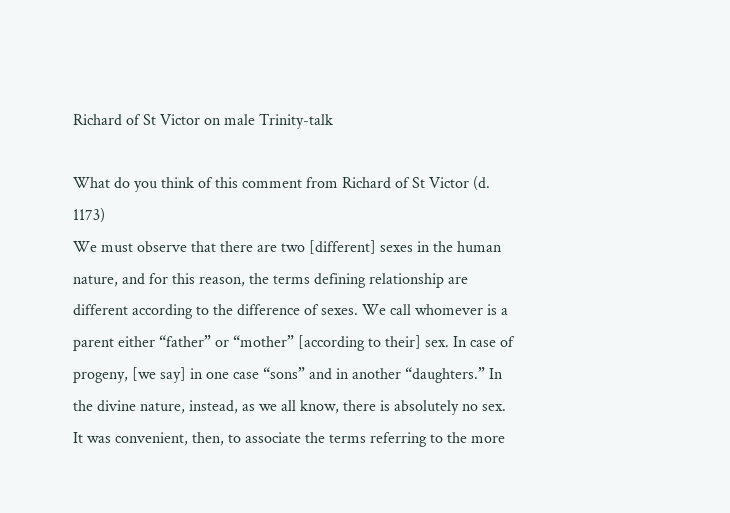Richard of St Victor on male Trinity-talk

What do you think of this comment from Richard of St Victor (d. 1173)
We must observe that there are two [different] sexes in the human nature, and for this reason, the terms defining relationship are different according to the difference of sexes. We call whomever is a parent either “father” or “mother” [according to their] sex. In case of progeny, [we say] in one case “sons” and in another “daughters.” In the divine nature, instead, as we all know, there is absolutely no sex. It was convenient, then, to associate the terms referring to the more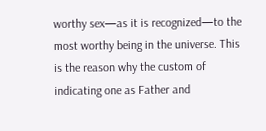worthy sex—as it is recognized—to the most worthy being in the universe. This is the reason why the custom of indicating one as Father and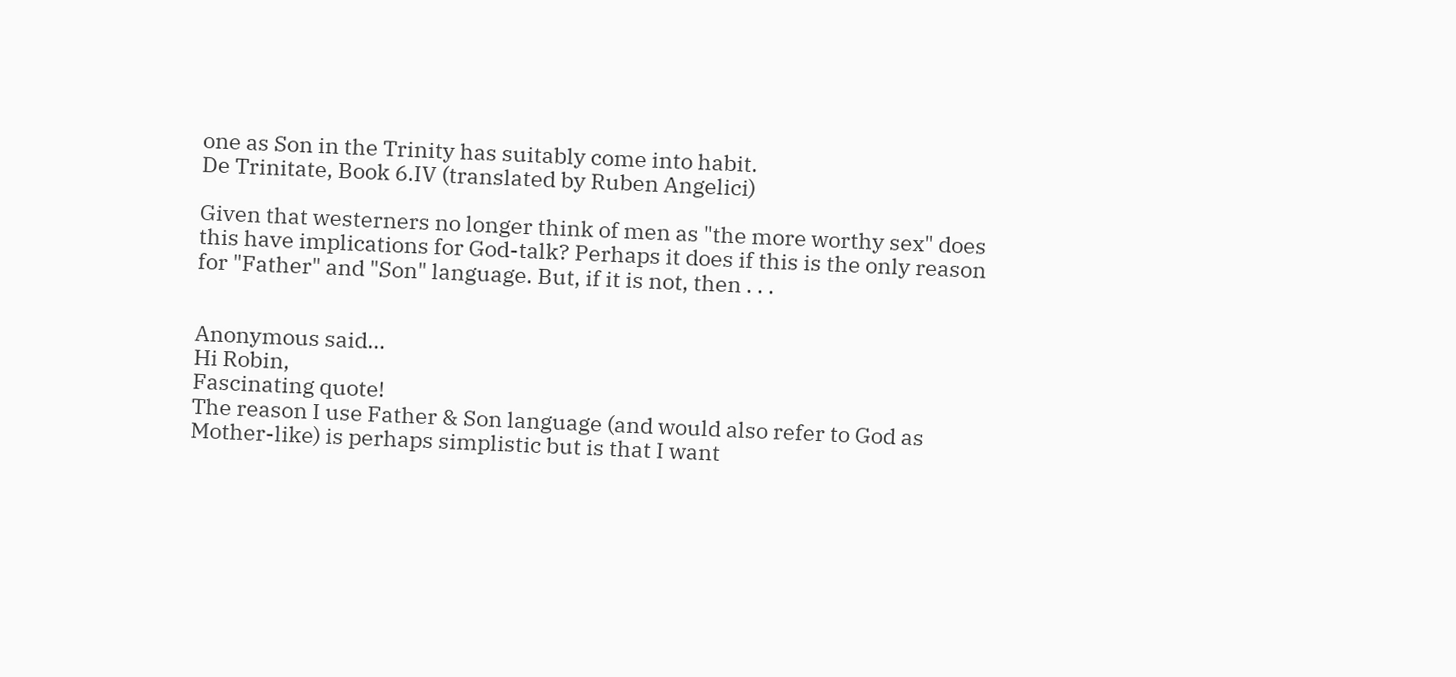one as Son in the Trinity has suitably come into habit.
De Trinitate, Book 6.IV (translated by Ruben Angelici)

Given that westerners no longer think of men as "the more worthy sex" does this have implications for God-talk? Perhaps it does if this is the only reason for "Father" and "Son" language. But, if it is not, then . . .


Anonymous said…
Hi Robin,
Fascinating quote!
The reason I use Father & Son language (and would also refer to God as Mother-like) is perhaps simplistic but is that I want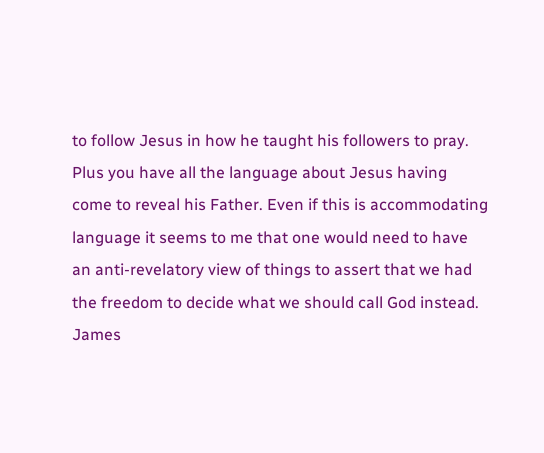to follow Jesus in how he taught his followers to pray. Plus you have all the language about Jesus having come to reveal his Father. Even if this is accommodating language it seems to me that one would need to have an anti-revelatory view of things to assert that we had the freedom to decide what we should call God instead.
James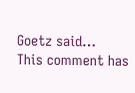Goetz said…
This comment has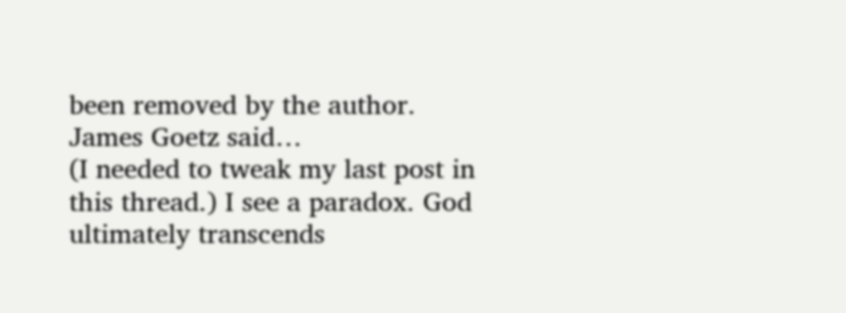been removed by the author.
James Goetz said…
(I needed to tweak my last post in this thread.) I see a paradox. God ultimately transcends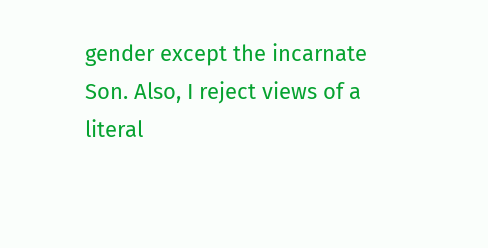gender except the incarnate Son. Also, I reject views of a literal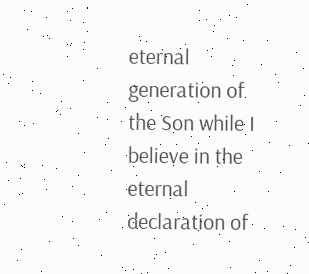eternal generation of the Son while I believe in the eternal declaration of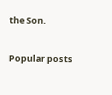the Son.

Popular posts